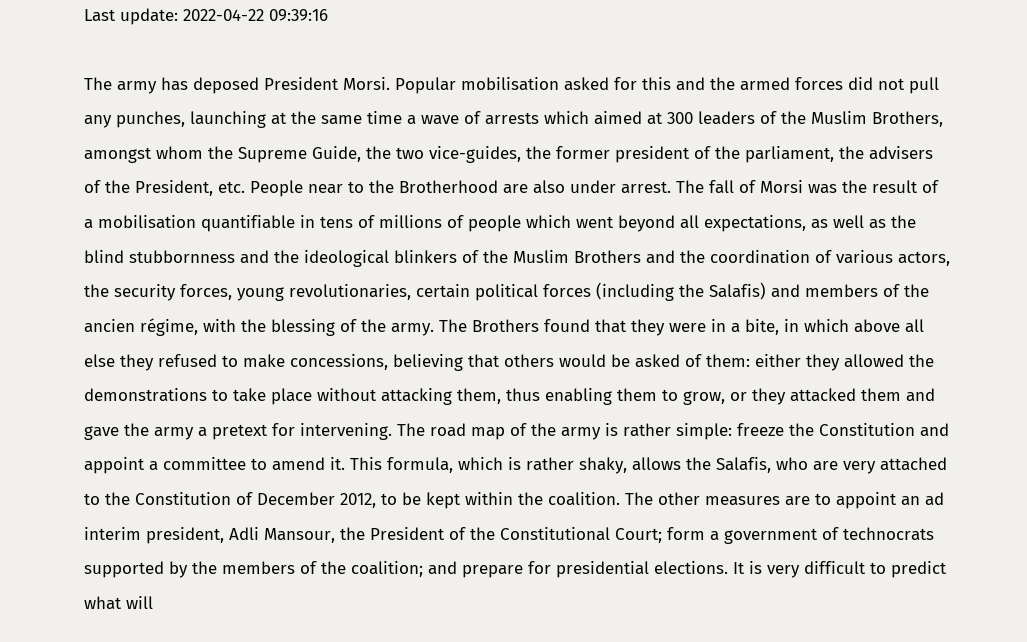Last update: 2022-04-22 09:39:16

The army has deposed President Morsi. Popular mobilisation asked for this and the armed forces did not pull any punches, launching at the same time a wave of arrests which aimed at 300 leaders of the Muslim Brothers, amongst whom the Supreme Guide, the two vice-guides, the former president of the parliament, the advisers of the President, etc. People near to the Brotherhood are also under arrest. The fall of Morsi was the result of a mobilisation quantifiable in tens of millions of people which went beyond all expectations, as well as the blind stubbornness and the ideological blinkers of the Muslim Brothers and the coordination of various actors, the security forces, young revolutionaries, certain political forces (including the Salafis) and members of the ancien régime, with the blessing of the army. The Brothers found that they were in a bite, in which above all else they refused to make concessions, believing that others would be asked of them: either they allowed the demonstrations to take place without attacking them, thus enabling them to grow, or they attacked them and gave the army a pretext for intervening. The road map of the army is rather simple: freeze the Constitution and appoint a committee to amend it. This formula, which is rather shaky, allows the Salafis, who are very attached to the Constitution of December 2012, to be kept within the coalition. The other measures are to appoint an ad interim president, Adli Mansour, the President of the Constitutional Court; form a government of technocrats supported by the members of the coalition; and prepare for presidential elections. It is very difficult to predict what will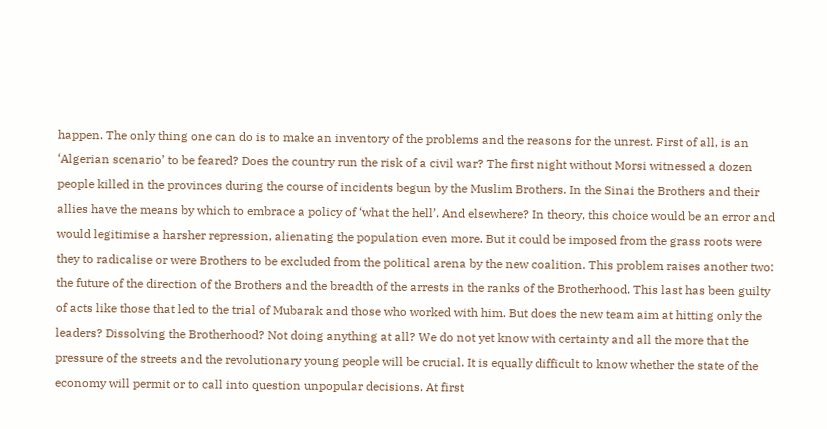happen. The only thing one can do is to make an inventory of the problems and the reasons for the unrest. First of all, is an ‘Algerian scenario’ to be feared? Does the country run the risk of a civil war? The first night without Morsi witnessed a dozen people killed in the provinces during the course of incidents begun by the Muslim Brothers. In the Sinai the Brothers and their allies have the means by which to embrace a policy of ‘what the hell’. And elsewhere? In theory, this choice would be an error and would legitimise a harsher repression, alienating the population even more. But it could be imposed from the grass roots were they to radicalise or were Brothers to be excluded from the political arena by the new coalition. This problem raises another two: the future of the direction of the Brothers and the breadth of the arrests in the ranks of the Brotherhood. This last has been guilty of acts like those that led to the trial of Mubarak and those who worked with him. But does the new team aim at hitting only the leaders? Dissolving the Brotherhood? Not doing anything at all? We do not yet know with certainty and all the more that the pressure of the streets and the revolutionary young people will be crucial. It is equally difficult to know whether the state of the economy will permit or to call into question unpopular decisions. At first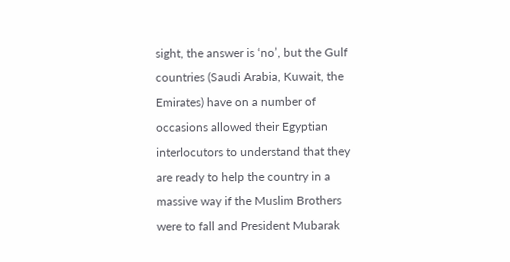sight, the answer is ‘no’, but the Gulf countries (Saudi Arabia, Kuwait, the Emirates) have on a number of occasions allowed their Egyptian interlocutors to understand that they are ready to help the country in a massive way if the Muslim Brothers were to fall and President Mubarak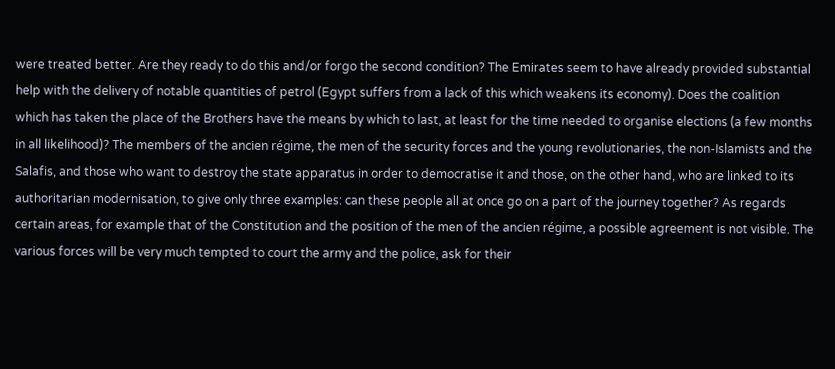were treated better. Are they ready to do this and/or forgo the second condition? The Emirates seem to have already provided substantial help with the delivery of notable quantities of petrol (Egypt suffers from a lack of this which weakens its economy). Does the coalition which has taken the place of the Brothers have the means by which to last, at least for the time needed to organise elections (a few months in all likelihood)? The members of the ancien régime, the men of the security forces and the young revolutionaries, the non-Islamists and the Salafis, and those who want to destroy the state apparatus in order to democratise it and those, on the other hand, who are linked to its authoritarian modernisation, to give only three examples: can these people all at once go on a part of the journey together? As regards certain areas, for example that of the Constitution and the position of the men of the ancien régime, a possible agreement is not visible. The various forces will be very much tempted to court the army and the police, ask for their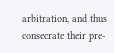arbitration, and thus consecrate their pre-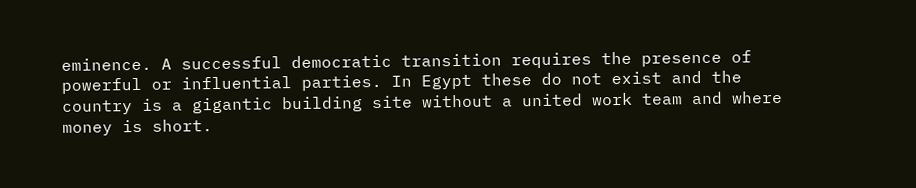eminence. A successful democratic transition requires the presence of powerful or influential parties. In Egypt these do not exist and the country is a gigantic building site without a united work team and where money is short.